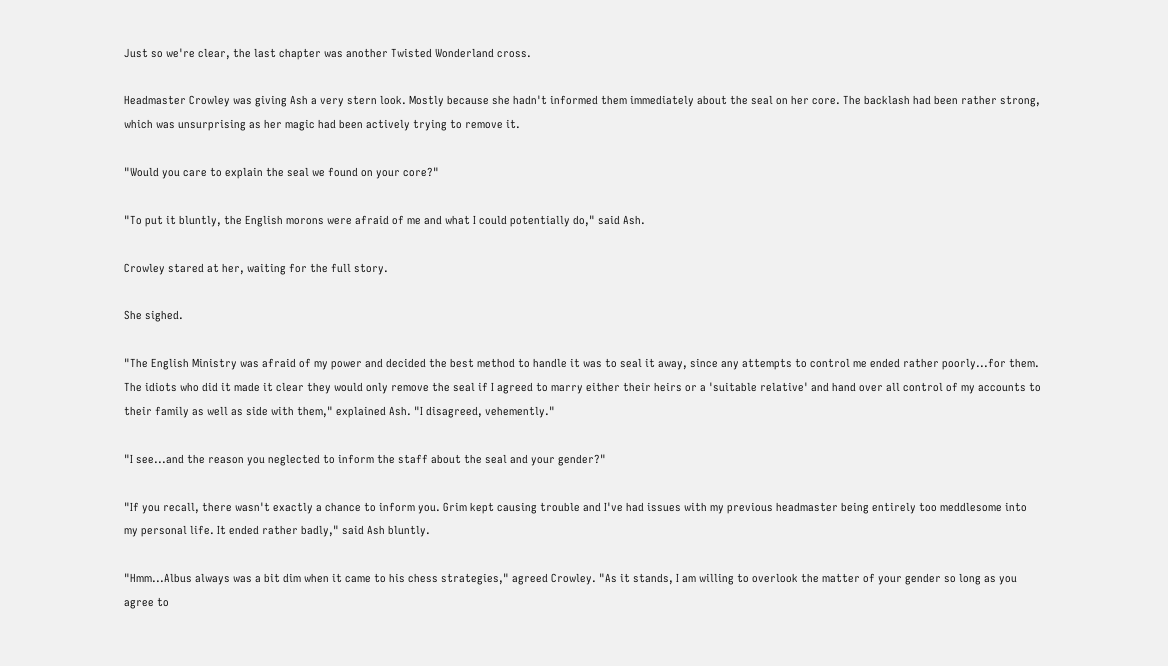Just so we're clear, the last chapter was another Twisted Wonderland cross.

Headmaster Crowley was giving Ash a very stern look. Mostly because she hadn't informed them immediately about the seal on her core. The backlash had been rather strong, which was unsurprising as her magic had been actively trying to remove it.

"Would you care to explain the seal we found on your core?"

"To put it bluntly, the English morons were afraid of me and what I could potentially do," said Ash.

Crowley stared at her, waiting for the full story.

She sighed.

"The English Ministry was afraid of my power and decided the best method to handle it was to seal it away, since any attempts to control me ended rather poorly...for them. The idiots who did it made it clear they would only remove the seal if I agreed to marry either their heirs or a 'suitable relative' and hand over all control of my accounts to their family as well as side with them," explained Ash. "I disagreed, vehemently."

"I see...and the reason you neglected to inform the staff about the seal and your gender?"

"If you recall, there wasn't exactly a chance to inform you. Grim kept causing trouble and I've had issues with my previous headmaster being entirely too meddlesome into my personal life. It ended rather badly," said Ash bluntly.

"Hmm...Albus always was a bit dim when it came to his chess strategies," agreed Crowley. "As it stands, I am willing to overlook the matter of your gender so long as you agree to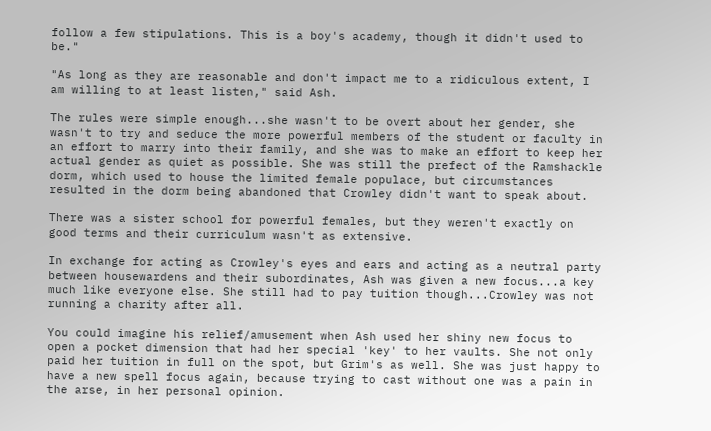follow a few stipulations. This is a boy's academy, though it didn't used to be."

"As long as they are reasonable and don't impact me to a ridiculous extent, I am willing to at least listen," said Ash.

The rules were simple enough...she wasn't to be overt about her gender, she wasn't to try and seduce the more powerful members of the student or faculty in an effort to marry into their family, and she was to make an effort to keep her actual gender as quiet as possible. She was still the prefect of the Ramshackle dorm, which used to house the limited female populace, but circumstances resulted in the dorm being abandoned that Crowley didn't want to speak about.

There was a sister school for powerful females, but they weren't exactly on good terms and their curriculum wasn't as extensive.

In exchange for acting as Crowley's eyes and ears and acting as a neutral party between housewardens and their subordinates, Ash was given a new focus...a key much like everyone else. She still had to pay tuition though...Crowley was not running a charity after all.

You could imagine his relief/amusement when Ash used her shiny new focus to open a pocket dimension that had her special 'key' to her vaults. She not only paid her tuition in full on the spot, but Grim's as well. She was just happy to have a new spell focus again, because trying to cast without one was a pain in the arse, in her personal opinion.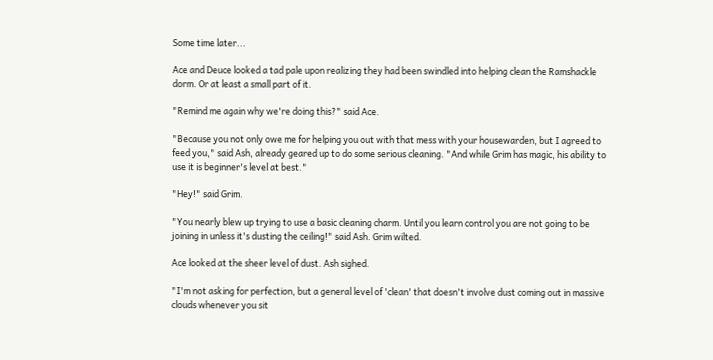Some time later...

Ace and Deuce looked a tad pale upon realizing they had been swindled into helping clean the Ramshackle dorm. Or at least a small part of it.

"Remind me again why we're doing this?" said Ace.

"Because you not only owe me for helping you out with that mess with your housewarden, but I agreed to feed you," said Ash, already geared up to do some serious cleaning. "And while Grim has magic, his ability to use it is beginner's level at best."

"Hey!" said Grim.

"You nearly blew up trying to use a basic cleaning charm. Until you learn control you are not going to be joining in unless it's dusting the ceiling!" said Ash. Grim wilted.

Ace looked at the sheer level of dust. Ash sighed.

"I'm not asking for perfection, but a general level of 'clean' that doesn't involve dust coming out in massive clouds whenever you sit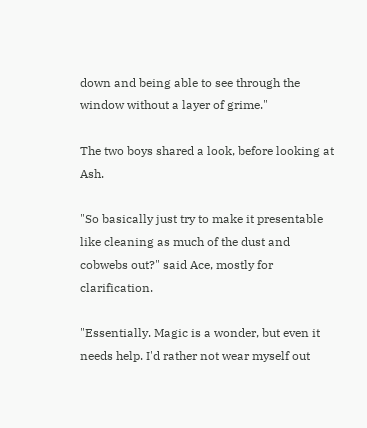down and being able to see through the window without a layer of grime."

The two boys shared a look, before looking at Ash.

"So basically just try to make it presentable like cleaning as much of the dust and cobwebs out?" said Ace, mostly for clarification.

"Essentially. Magic is a wonder, but even it needs help. I'd rather not wear myself out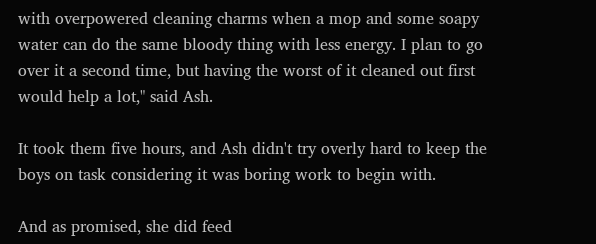with overpowered cleaning charms when a mop and some soapy water can do the same bloody thing with less energy. I plan to go over it a second time, but having the worst of it cleaned out first would help a lot," said Ash.

It took them five hours, and Ash didn't try overly hard to keep the boys on task considering it was boring work to begin with.

And as promised, she did feed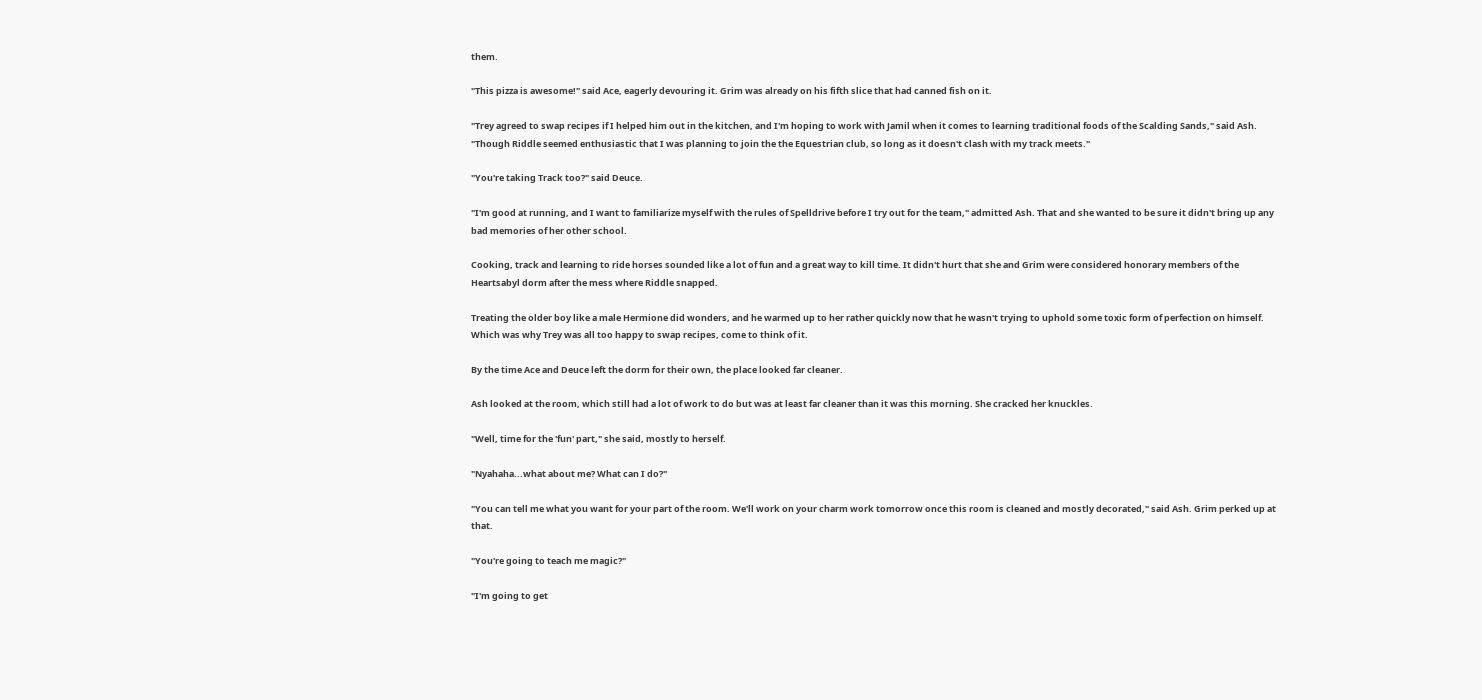them.

"This pizza is awesome!" said Ace, eagerly devouring it. Grim was already on his fifth slice that had canned fish on it.

"Trey agreed to swap recipes if I helped him out in the kitchen, and I'm hoping to work with Jamil when it comes to learning traditional foods of the Scalding Sands," said Ash. "Though Riddle seemed enthusiastic that I was planning to join the the Equestrian club, so long as it doesn't clash with my track meets."

"You're taking Track too?" said Deuce.

"I'm good at running, and I want to familiarize myself with the rules of Spelldrive before I try out for the team," admitted Ash. That and she wanted to be sure it didn't bring up any bad memories of her other school.

Cooking, track and learning to ride horses sounded like a lot of fun and a great way to kill time. It didn't hurt that she and Grim were considered honorary members of the Heartsabyl dorm after the mess where Riddle snapped.

Treating the older boy like a male Hermione did wonders, and he warmed up to her rather quickly now that he wasn't trying to uphold some toxic form of perfection on himself. Which was why Trey was all too happy to swap recipes, come to think of it.

By the time Ace and Deuce left the dorm for their own, the place looked far cleaner.

Ash looked at the room, which still had a lot of work to do but was at least far cleaner than it was this morning. She cracked her knuckles.

"Well, time for the 'fun' part," she said, mostly to herself.

"Nyahaha...what about me? What can I do?"

"You can tell me what you want for your part of the room. We'll work on your charm work tomorrow once this room is cleaned and mostly decorated," said Ash. Grim perked up at that.

"You're going to teach me magic?"

"I'm going to get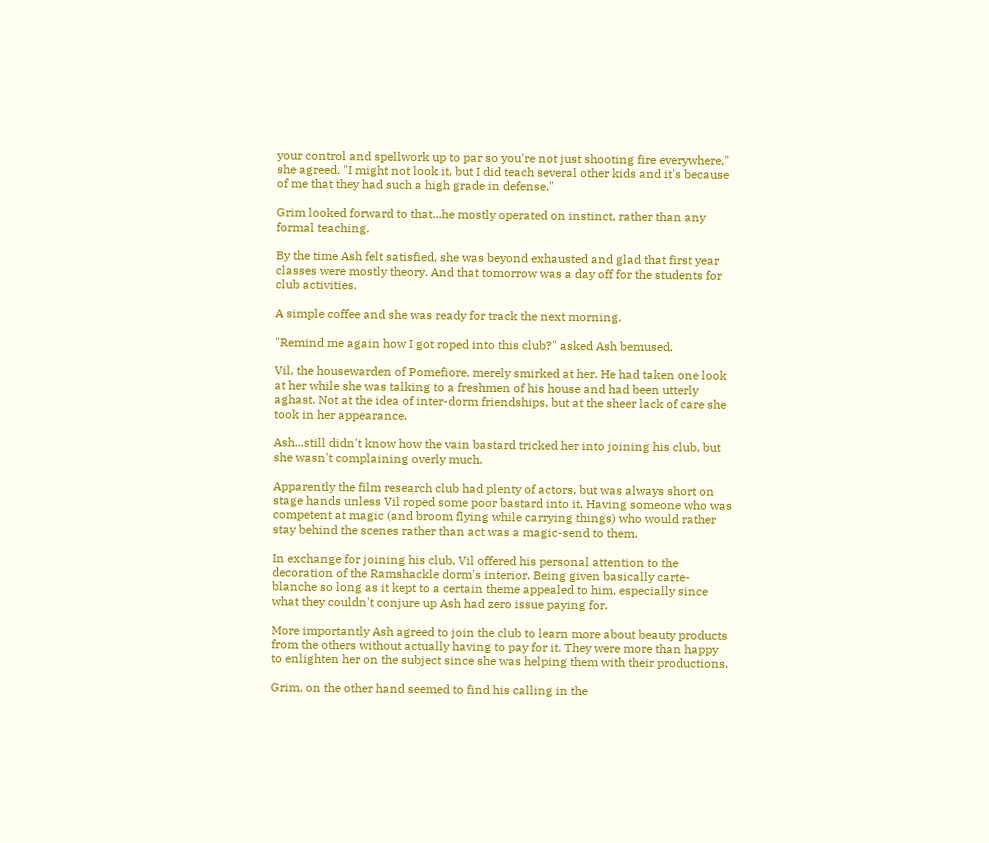your control and spellwork up to par so you're not just shooting fire everywhere," she agreed. "I might not look it, but I did teach several other kids and it's because of me that they had such a high grade in defense."

Grim looked forward to that...he mostly operated on instinct, rather than any formal teaching.

By the time Ash felt satisfied, she was beyond exhausted and glad that first year classes were mostly theory. And that tomorrow was a day off for the students for club activities.

A simple coffee and she was ready for track the next morning.

"Remind me again how I got roped into this club?" asked Ash bemused.

Vil, the housewarden of Pomefiore, merely smirked at her. He had taken one look at her while she was talking to a freshmen of his house and had been utterly aghast. Not at the idea of inter-dorm friendships, but at the sheer lack of care she took in her appearance.

Ash...still didn't know how the vain bastard tricked her into joining his club, but she wasn't complaining overly much.

Apparently the film research club had plenty of actors, but was always short on stage hands unless Vil roped some poor bastard into it. Having someone who was competent at magic (and broom flying while carrying things) who would rather stay behind the scenes rather than act was a magic-send to them.

In exchange for joining his club, Vil offered his personal attention to the decoration of the Ramshackle dorm's interior. Being given basically carte-blanche so long as it kept to a certain theme appealed to him, especially since what they couldn't conjure up Ash had zero issue paying for.

More importantly Ash agreed to join the club to learn more about beauty products from the others without actually having to pay for it. They were more than happy to enlighten her on the subject since she was helping them with their productions.

Grim, on the other hand seemed to find his calling in the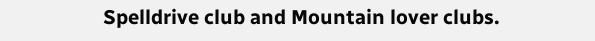Spelldrive club and Mountain lover clubs.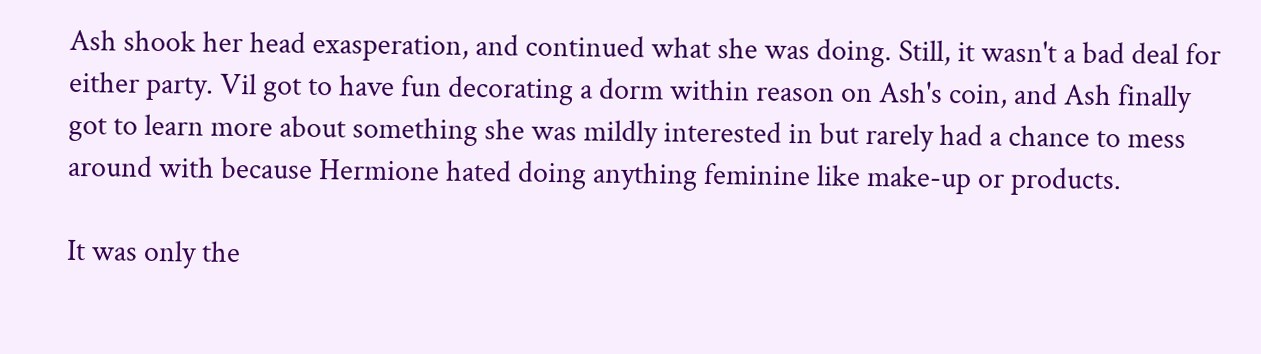Ash shook her head exasperation, and continued what she was doing. Still, it wasn't a bad deal for either party. Vil got to have fun decorating a dorm within reason on Ash's coin, and Ash finally got to learn more about something she was mildly interested in but rarely had a chance to mess around with because Hermione hated doing anything feminine like make-up or products.

It was only the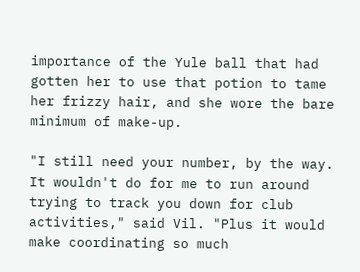importance of the Yule ball that had gotten her to use that potion to tame her frizzy hair, and she wore the bare minimum of make-up.

"I still need your number, by the way. It wouldn't do for me to run around trying to track you down for club activities," said Vil. "Plus it would make coordinating so much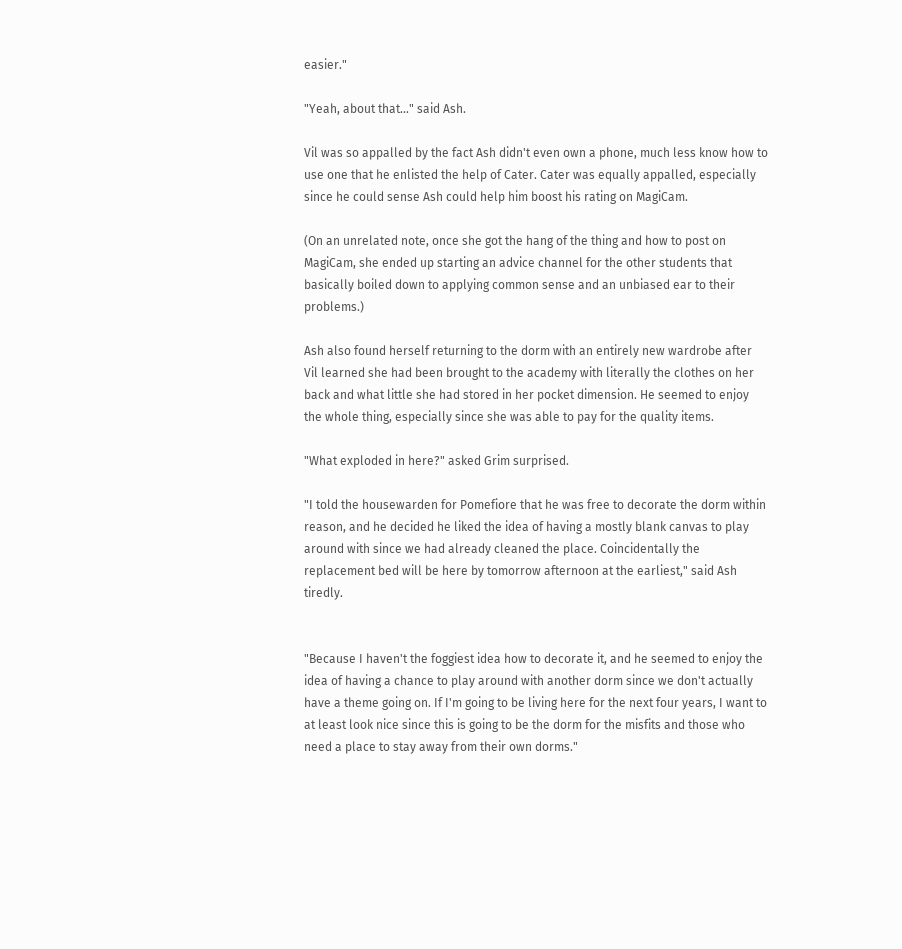easier."

"Yeah, about that..." said Ash.

Vil was so appalled by the fact Ash didn't even own a phone, much less know how to use one that he enlisted the help of Cater. Cater was equally appalled, especially since he could sense Ash could help him boost his rating on MagiCam.

(On an unrelated note, once she got the hang of the thing and how to post on MagiCam, she ended up starting an advice channel for the other students that basically boiled down to applying common sense and an unbiased ear to their problems.)

Ash also found herself returning to the dorm with an entirely new wardrobe after Vil learned she had been brought to the academy with literally the clothes on her back and what little she had stored in her pocket dimension. He seemed to enjoy the whole thing, especially since she was able to pay for the quality items.

"What exploded in here?" asked Grim surprised.

"I told the housewarden for Pomefiore that he was free to decorate the dorm within reason, and he decided he liked the idea of having a mostly blank canvas to play around with since we had already cleaned the place. Coincidentally the replacement bed will be here by tomorrow afternoon at the earliest," said Ash tiredly.


"Because I haven't the foggiest idea how to decorate it, and he seemed to enjoy the idea of having a chance to play around with another dorm since we don't actually have a theme going on. If I'm going to be living here for the next four years, I want to at least look nice since this is going to be the dorm for the misfits and those who need a place to stay away from their own dorms."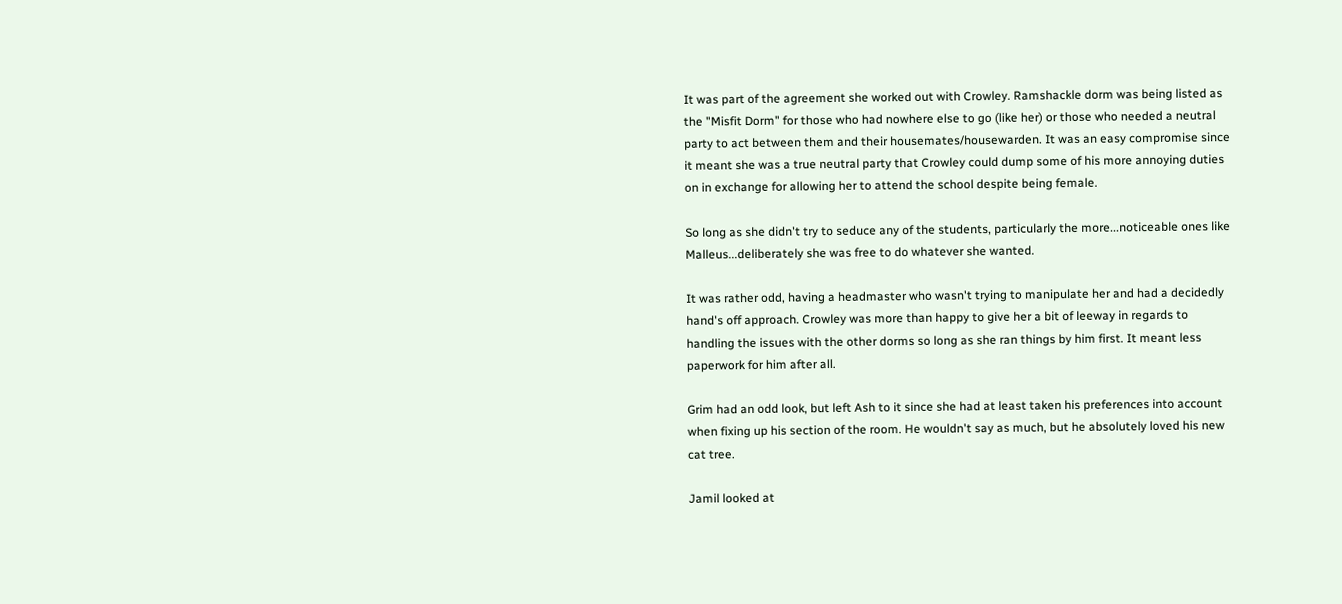It was part of the agreement she worked out with Crowley. Ramshackle dorm was being listed as the "Misfit Dorm" for those who had nowhere else to go (like her) or those who needed a neutral party to act between them and their housemates/housewarden. It was an easy compromise since it meant she was a true neutral party that Crowley could dump some of his more annoying duties on in exchange for allowing her to attend the school despite being female.

So long as she didn't try to seduce any of the students, particularly the more...noticeable ones like Malleus...deliberately she was free to do whatever she wanted.

It was rather odd, having a headmaster who wasn't trying to manipulate her and had a decidedly hand's off approach. Crowley was more than happy to give her a bit of leeway in regards to handling the issues with the other dorms so long as she ran things by him first. It meant less paperwork for him after all.

Grim had an odd look, but left Ash to it since she had at least taken his preferences into account when fixing up his section of the room. He wouldn't say as much, but he absolutely loved his new cat tree.

Jamil looked at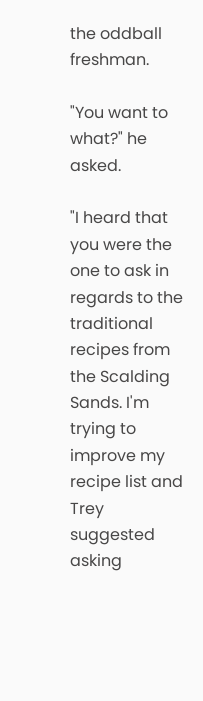the oddball freshman.

"You want to what?" he asked.

"I heard that you were the one to ask in regards to the traditional recipes from the Scalding Sands. I'm trying to improve my recipe list and Trey suggested asking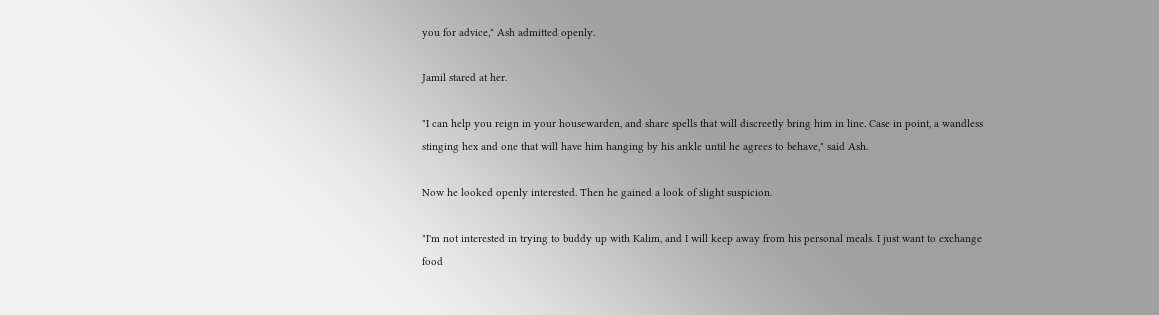you for advice," Ash admitted openly.

Jamil stared at her.

"I can help you reign in your housewarden, and share spells that will discreetly bring him in line. Case in point, a wandless stinging hex and one that will have him hanging by his ankle until he agrees to behave," said Ash.

Now he looked openly interested. Then he gained a look of slight suspicion.

"I'm not interested in trying to buddy up with Kalim, and I will keep away from his personal meals. I just want to exchange food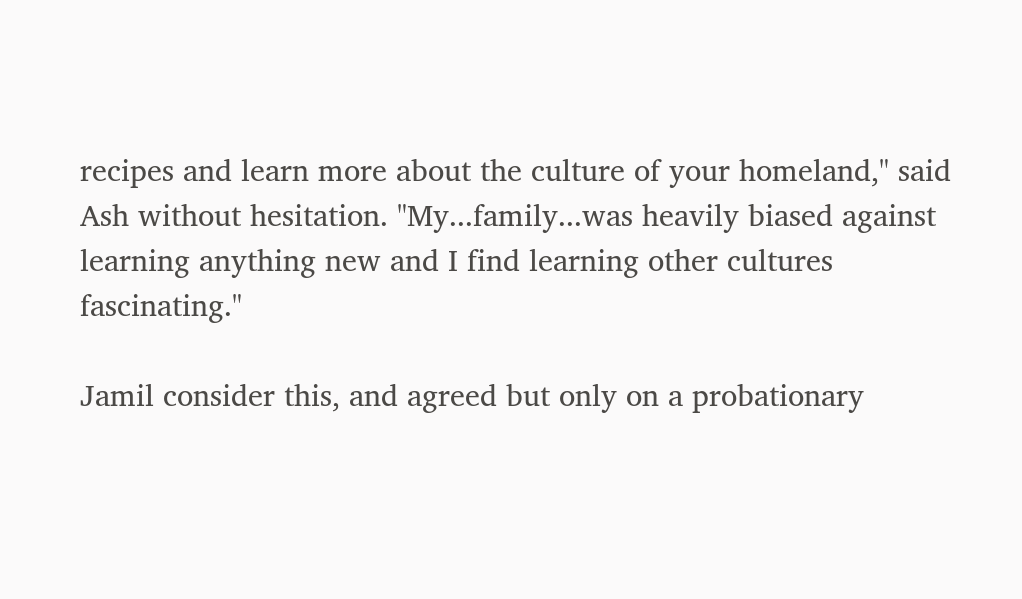recipes and learn more about the culture of your homeland," said Ash without hesitation. "My...family...was heavily biased against learning anything new and I find learning other cultures fascinating."

Jamil consider this, and agreed but only on a probationary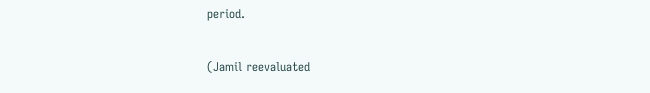period.

(Jamil reevaluated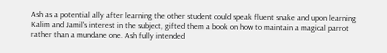Ash as a potential ally after learning the other student could speak fluent snake and upon learning Kalim and Jamil's interest in the subject, gifted them a book on how to maintain a magical parrot rather than a mundane one. Ash fully intended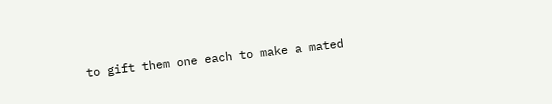to gift them one each to make a mated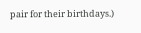pair for their birthdays.)